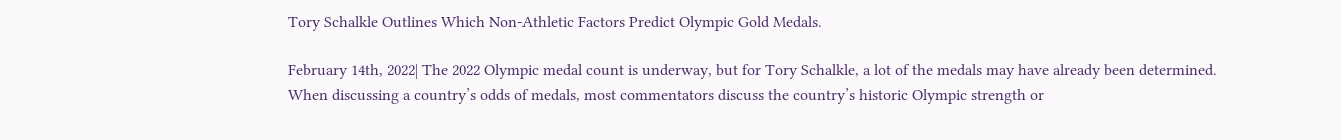Tory Schalkle Outlines Which Non-Athletic Factors Predict Olympic Gold Medals.

February 14th, 2022| The 2022 Olympic medal count is underway, but for Tory Schalkle, a lot of the medals may have already been determined. When discussing a country’s odds of medals, most commentators discuss the country’s historic Olympic strength or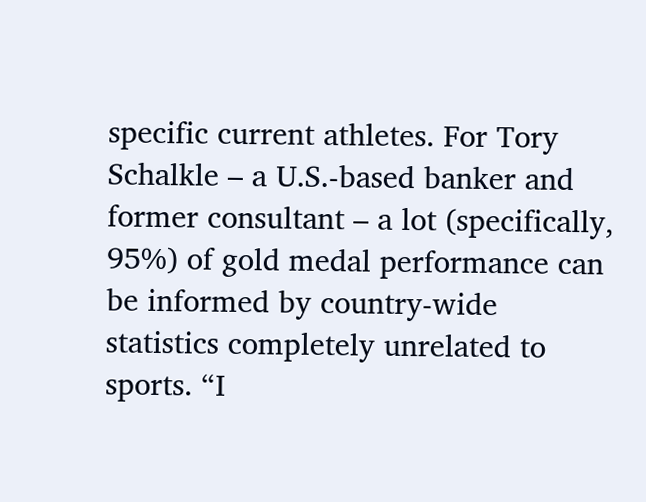specific current athletes. For Tory Schalkle – a U.S.-based banker and former consultant – a lot (specifically, 95%) of gold medal performance can be informed by country-wide statistics completely unrelated to sports. “I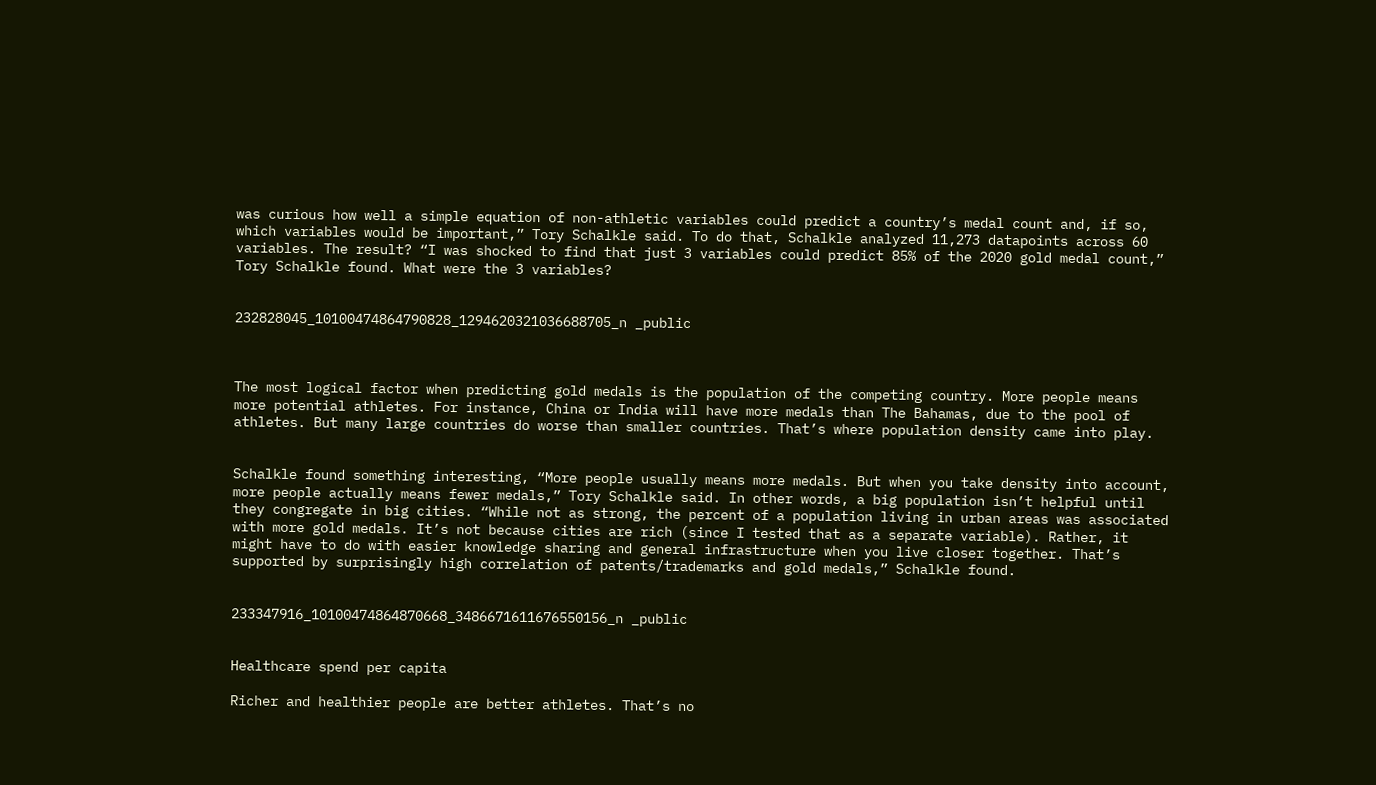was curious how well a simple equation of non-athletic variables could predict a country’s medal count and, if so, which variables would be important,” Tory Schalkle said. To do that, Schalkle analyzed 11,273 datapoints across 60 variables. The result? “I was shocked to find that just 3 variables could predict 85% of the 2020 gold medal count,” Tory Schalkle found. What were the 3 variables?


232828045_10100474864790828_1294620321036688705_n _public



The most logical factor when predicting gold medals is the population of the competing country. More people means more potential athletes. For instance, China or India will have more medals than The Bahamas, due to the pool of athletes. But many large countries do worse than smaller countries. That’s where population density came into play.


Schalkle found something interesting, “More people usually means more medals. But when you take density into account, more people actually means fewer medals,” Tory Schalkle said. In other words, a big population isn’t helpful until they congregate in big cities. “While not as strong, the percent of a population living in urban areas was associated with more gold medals. It’s not because cities are rich (since I tested that as a separate variable). Rather, it might have to do with easier knowledge sharing and general infrastructure when you live closer together. That’s supported by surprisingly high correlation of patents/trademarks and gold medals,” Schalkle found.


233347916_10100474864870668_3486671611676550156_n _public


Healthcare spend per capita

Richer and healthier people are better athletes. That’s no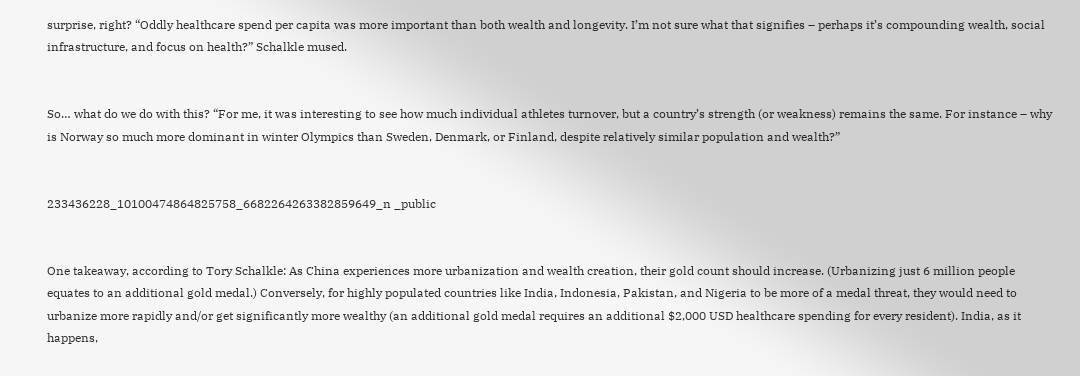surprise, right? “Oddly healthcare spend per capita was more important than both wealth and longevity. I’m not sure what that signifies – perhaps it’s compounding wealth, social infrastructure, and focus on health?” Schalkle mused.


So… what do we do with this? “For me, it was interesting to see how much individual athletes turnover, but a country’s strength (or weakness) remains the same. For instance – why is Norway so much more dominant in winter Olympics than Sweden, Denmark, or Finland, despite relatively similar population and wealth?”


233436228_10100474864825758_6682264263382859649_n _public


One takeaway, according to Tory Schalkle: As China experiences more urbanization and wealth creation, their gold count should increase. (Urbanizing just 6 million people equates to an additional gold medal.) Conversely, for highly populated countries like India, Indonesia, Pakistan, and Nigeria to be more of a medal threat, they would need to urbanize more rapidly and/or get significantly more wealthy (an additional gold medal requires an additional $2,000 USD healthcare spending for every resident). India, as it happens,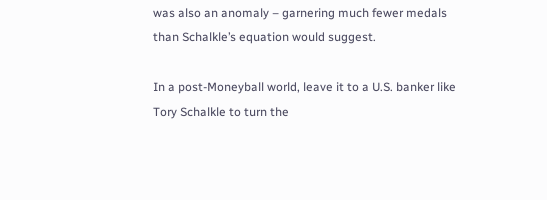was also an anomaly – garnering much fewer medals than Schalkle’s equation would suggest.

In a post-Moneyball world, leave it to a U.S. banker like Tory Schalkle to turn the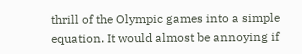thrill of the Olympic games into a simple equation. It would almost be annoying if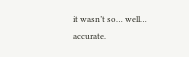it wasn’t so… well… accurate.